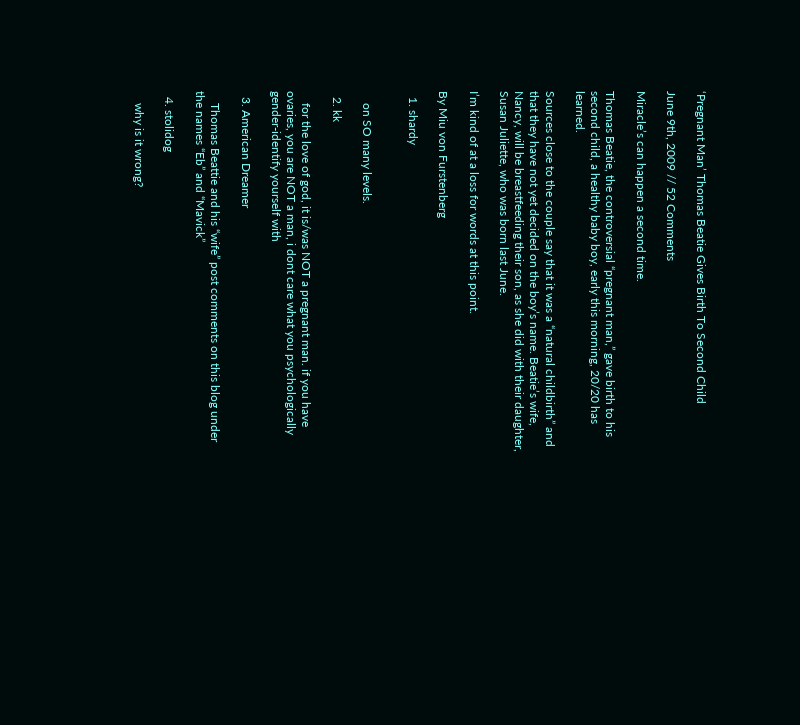‘Pregnant Man’ Thomas Beatie Gives Birth To Second Child

June 9th, 2009 // 52 Comments

Miracle’s can happen a second time.

Thomas Beatie, the controversial “pregnant man,” gave birth to his second child, a healthy baby boy, early this morning, 20/20 has learned.

Sources close to the couple say that it was a “natural childbirth” and that they have not yet decided on the boy’s name. Beatie’s wife, Nancy, will be breastfeeding their son, as she did with their daughter, Susan Juliette, who was born last June.

I’m kind of at a loss for words at this point.

By Miu von Furstenberg

  1. shardy


    on SO many levels.

  2. kk

    for the love of god, it is/was NOT a pregnant man. if you have ovaries, you are NOT a man, i dont care what you psychologically gender-identify yourself with

  3. American Dreamer

    Thomas Beattie and his “wife” post comments on this blog under the names “Eb” and “Mavick”

  4. stolidog

    why is it wrong?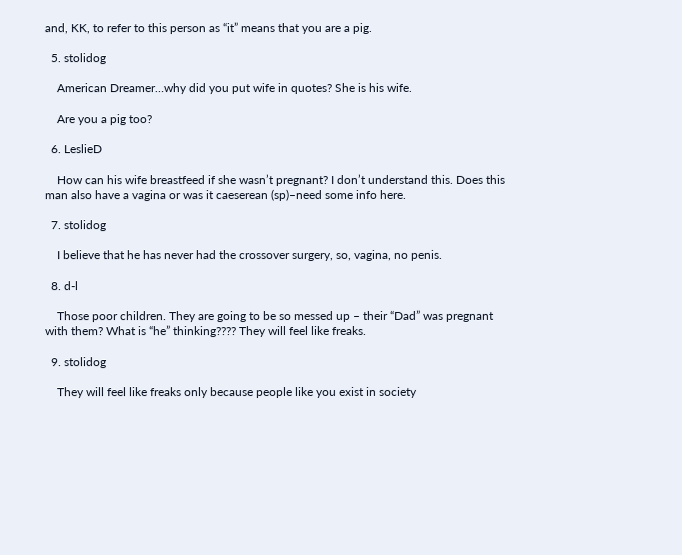and, KK, to refer to this person as “it” means that you are a pig.

  5. stolidog

    American Dreamer…why did you put wife in quotes? She is his wife.

    Are you a pig too?

  6. LeslieD

    How can his wife breastfeed if she wasn’t pregnant? I don’t understand this. Does this man also have a vagina or was it caeserean (sp)–need some info here.

  7. stolidog

    I believe that he has never had the crossover surgery, so, vagina, no penis.

  8. d-l

    Those poor children. They are going to be so messed up – their “Dad” was pregnant with them? What is “he” thinking???? They will feel like freaks.

  9. stolidog

    They will feel like freaks only because people like you exist in society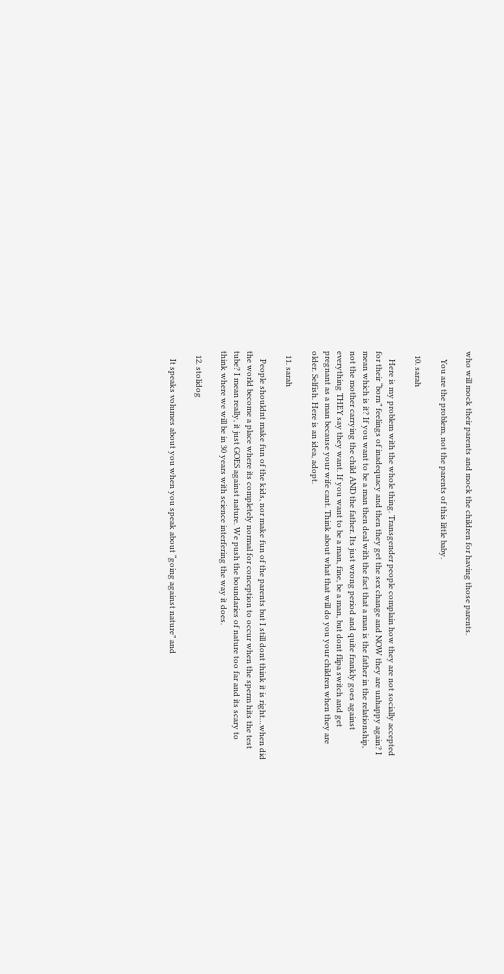who will mock their parents and mock the children for having those parents.

    You are the problem, not the parents of this little baby.

  10. sarah

    Here is my problem with the whole thing. Transgender people complain how they are not socially accepted for their “born” feelings of inadequacy and then they get the sex change and NOW they are unhappy again? I mean which is it? If you want to be a man then deal with the fact that a man is the father in the relationship, not the mother carrying the child AND the father. Its just wrong period and quite frankly goes against everything THEY say they want. If you want to be a man, fine, be a man, but dont flipa switch and get pregnant as a man because your wife cant. Think about what that will do you your children when they are older. Selfish. Here is an idea, adopt.

  11. sarah

    People shouldnt make fun of the kids, nor make fun of the parents but I still dont think it is right…when did the world become a place where its completely normal for conception to occur when the sperm hits the test tube? I mean really, it just GOES against nature. We push the boundaries of nature too far and its scary to think where we will be in 30 years with science interfering the way it does.

  12. stolidog

    It speaks volumes about you when you speak about “going against nature” and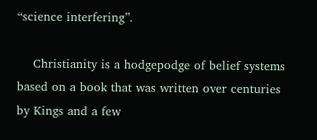“science interfering”.

    Christianity is a hodgepodge of belief systems based on a book that was written over centuries by Kings and a few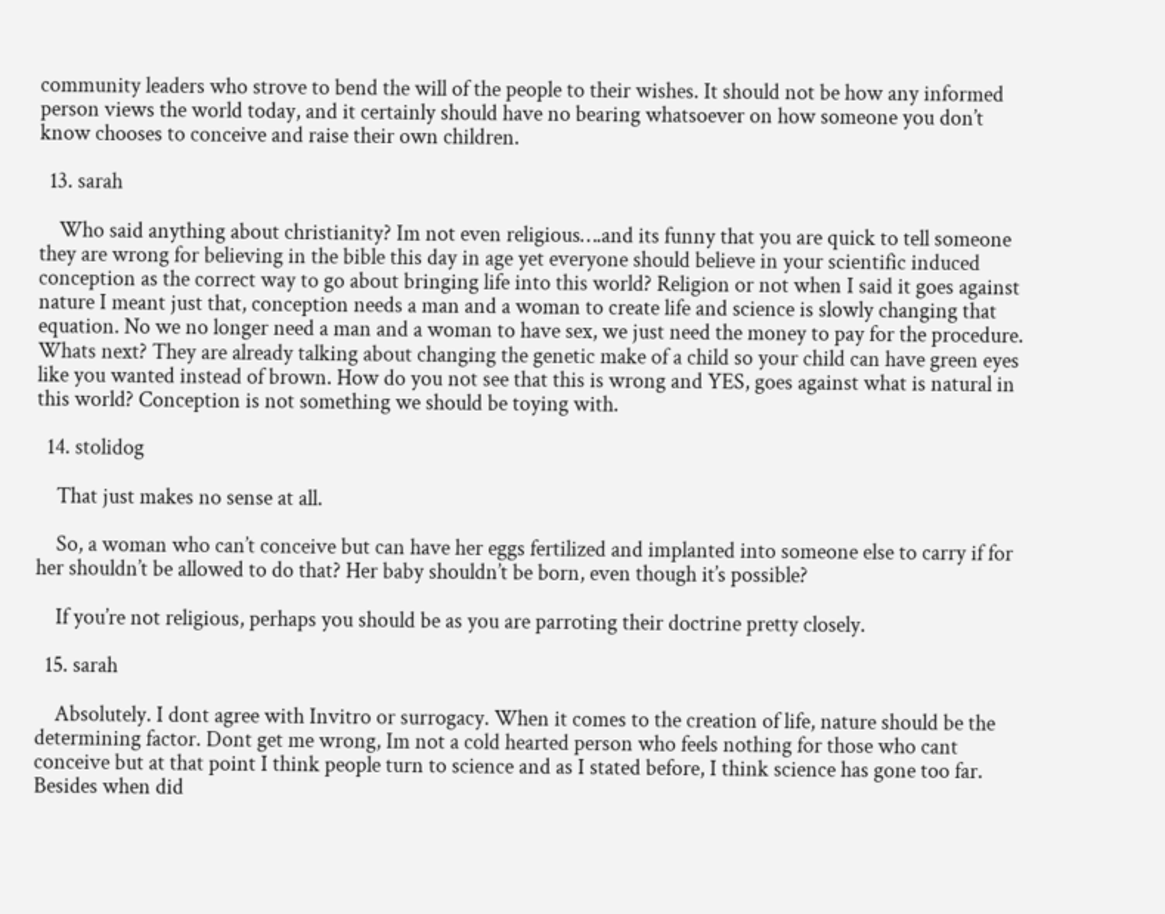community leaders who strove to bend the will of the people to their wishes. It should not be how any informed person views the world today, and it certainly should have no bearing whatsoever on how someone you don’t know chooses to conceive and raise their own children.

  13. sarah

    Who said anything about christianity? Im not even religious….and its funny that you are quick to tell someone they are wrong for believing in the bible this day in age yet everyone should believe in your scientific induced conception as the correct way to go about bringing life into this world? Religion or not when I said it goes against nature I meant just that, conception needs a man and a woman to create life and science is slowly changing that equation. No we no longer need a man and a woman to have sex, we just need the money to pay for the procedure. Whats next? They are already talking about changing the genetic make of a child so your child can have green eyes like you wanted instead of brown. How do you not see that this is wrong and YES, goes against what is natural in this world? Conception is not something we should be toying with.

  14. stolidog

    That just makes no sense at all.

    So, a woman who can’t conceive but can have her eggs fertilized and implanted into someone else to carry if for her shouldn’t be allowed to do that? Her baby shouldn’t be born, even though it’s possible?

    If you’re not religious, perhaps you should be as you are parroting their doctrine pretty closely.

  15. sarah

    Absolutely. I dont agree with Invitro or surrogacy. When it comes to the creation of life, nature should be the determining factor. Dont get me wrong, Im not a cold hearted person who feels nothing for those who cant conceive but at that point I think people turn to science and as I stated before, I think science has gone too far. Besides when did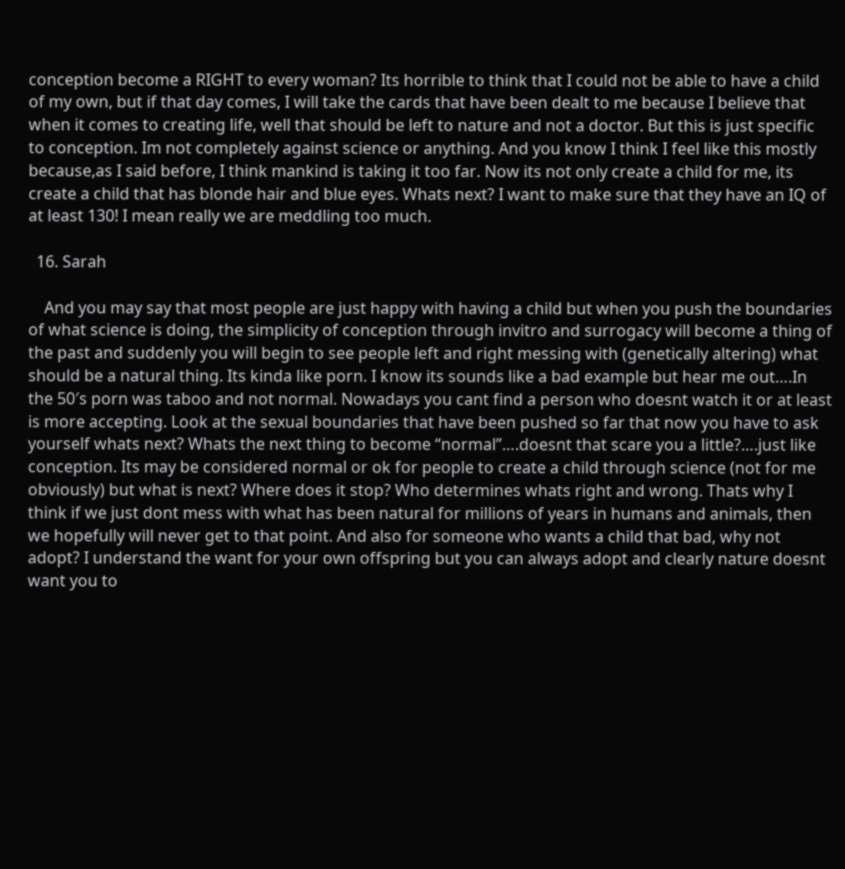conception become a RIGHT to every woman? Its horrible to think that I could not be able to have a child of my own, but if that day comes, I will take the cards that have been dealt to me because I believe that when it comes to creating life, well that should be left to nature and not a doctor. But this is just specific to conception. Im not completely against science or anything. And you know I think I feel like this mostly because,as I said before, I think mankind is taking it too far. Now its not only create a child for me, its create a child that has blonde hair and blue eyes. Whats next? I want to make sure that they have an IQ of at least 130! I mean really we are meddling too much.

  16. Sarah

    And you may say that most people are just happy with having a child but when you push the boundaries of what science is doing, the simplicity of conception through invitro and surrogacy will become a thing of the past and suddenly you will begin to see people left and right messing with (genetically altering) what should be a natural thing. Its kinda like porn. I know its sounds like a bad example but hear me out….In the 50′s porn was taboo and not normal. Nowadays you cant find a person who doesnt watch it or at least is more accepting. Look at the sexual boundaries that have been pushed so far that now you have to ask yourself whats next? Whats the next thing to become “normal”….doesnt that scare you a little?….just like conception. Its may be considered normal or ok for people to create a child through science (not for me obviously) but what is next? Where does it stop? Who determines whats right and wrong. Thats why I think if we just dont mess with what has been natural for millions of years in humans and animals, then we hopefully will never get to that point. And also for someone who wants a child that bad, why not adopt? I understand the want for your own offspring but you can always adopt and clearly nature doesnt want you to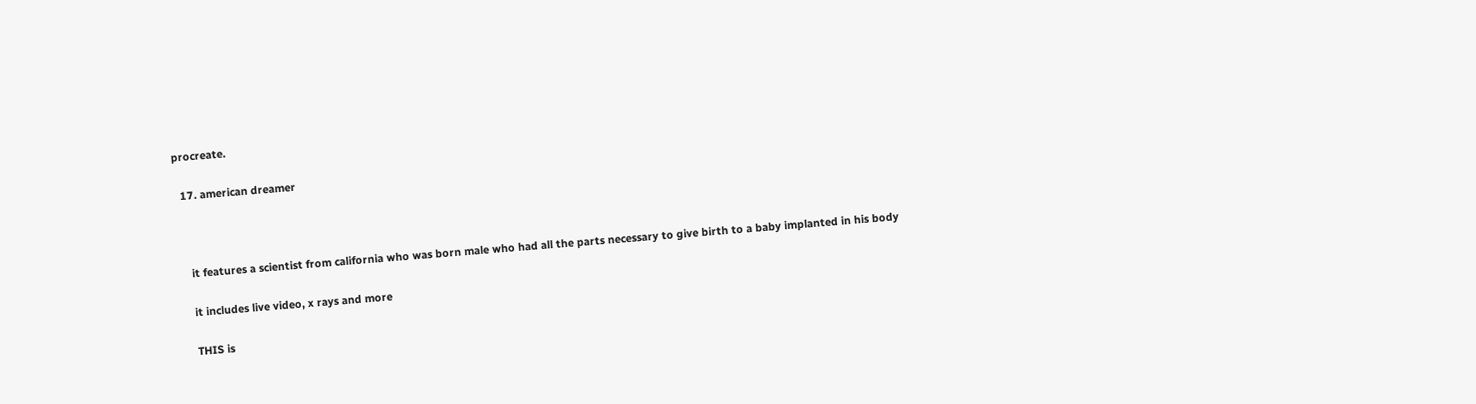procreate.

  17. american dreamer



    it features a scientist from california who was born male who had all the parts necessary to give birth to a baby implanted in his body

    it includes live video, x rays and more

    THIS is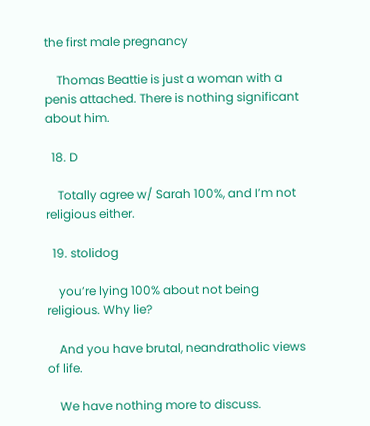the first male pregnancy

    Thomas Beattie is just a woman with a penis attached. There is nothing significant about him.

  18. D

    Totally agree w/ Sarah 100%, and I’m not religious either.

  19. stolidog

    you’re lying 100% about not being religious. Why lie?

    And you have brutal, neandratholic views of life.

    We have nothing more to discuss.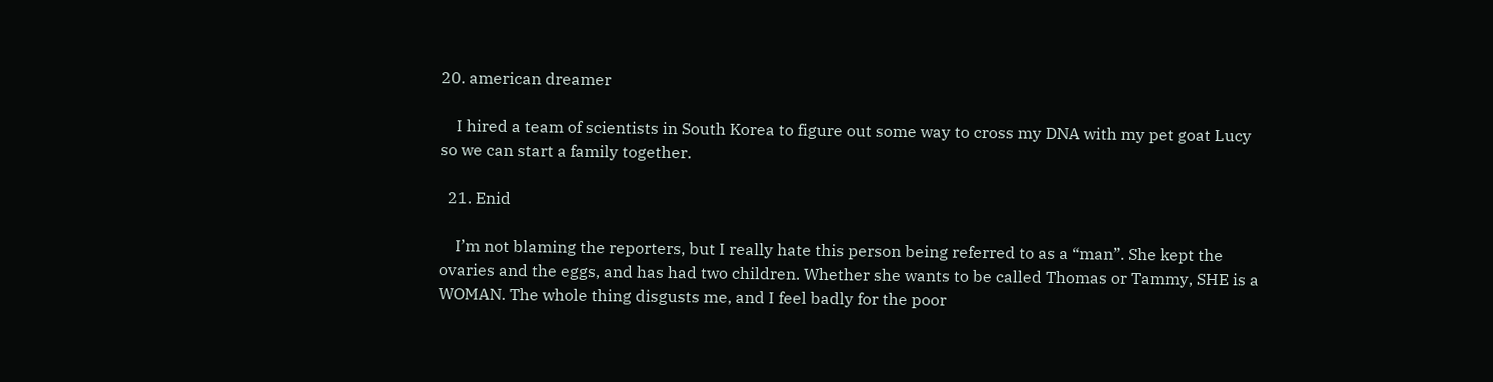20. american dreamer

    I hired a team of scientists in South Korea to figure out some way to cross my DNA with my pet goat Lucy so we can start a family together.

  21. Enid

    I’m not blaming the reporters, but I really hate this person being referred to as a “man”. She kept the ovaries and the eggs, and has had two children. Whether she wants to be called Thomas or Tammy, SHE is a WOMAN. The whole thing disgusts me, and I feel badly for the poor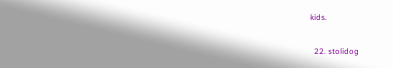kids.

  22. stolidog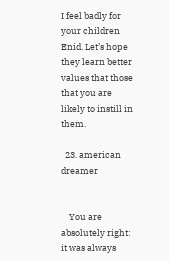I feel badly for your children Enid. Let’s hope they learn better values that those that you are likely to instill in them.

  23. american dreamer


    You are absolutely right: it was always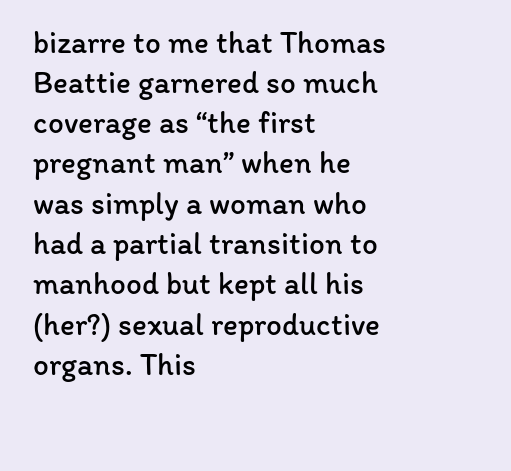bizarre to me that Thomas Beattie garnered so much coverage as “the first pregnant man” when he was simply a woman who had a partial transition to manhood but kept all his (her?) sexual reproductive organs. This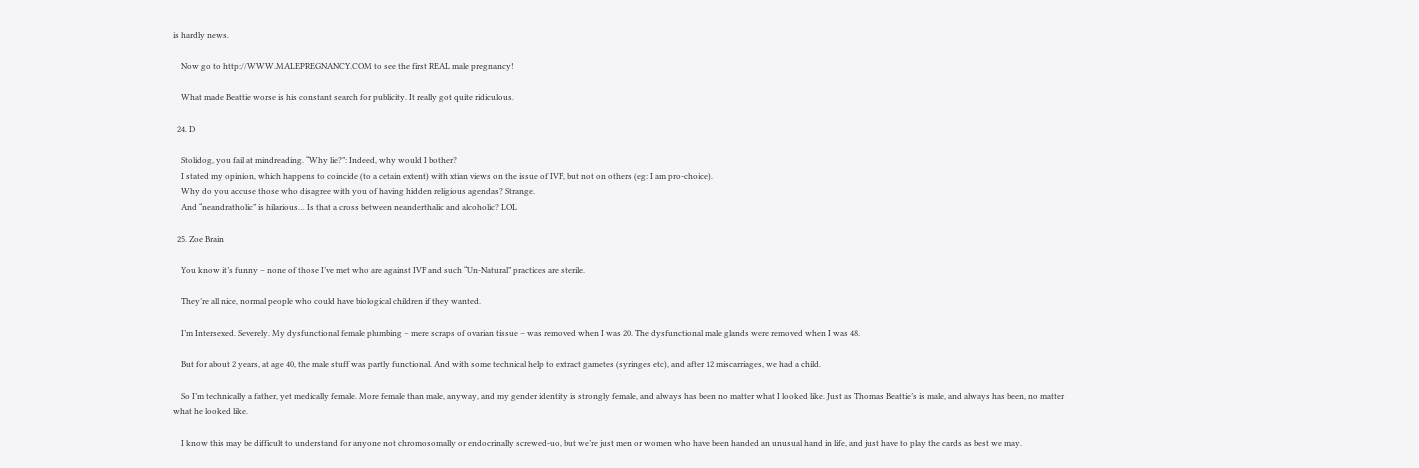is hardly news.

    Now go to http://WWW.MALEPREGNANCY.COM to see the first REAL male pregnancy!

    What made Beattie worse is his constant search for publicity. It really got quite ridiculous.

  24. D

    Stolidog, you fail at mindreading. “Why lie?”: Indeed, why would I bother?
    I stated my opinion, which happens to coincide (to a cetain extent) with xtian views on the issue of IVF, but not on others (eg: I am pro-choice).
    Why do you accuse those who disagree with you of having hidden religious agendas? Strange.
    And “neandratholic” is hilarious… Is that a cross between neanderthalic and alcoholic? LOL

  25. Zoe Brain

    You know it’s funny – none of those I’ve met who are against IVF and such “Un-Natural” practices are sterile.

    They’re all nice, normal people who could have biological children if they wanted.

    I’m Intersexed. Severely. My dysfunctional female plumbing – mere scraps of ovarian tissue – was removed when I was 20. The dysfunctional male glands were removed when I was 48.

    But for about 2 years, at age 40, the male stuff was partly functional. And with some technical help to extract gametes (syringes etc), and after 12 miscarriages, we had a child.

    So I’m technically a father, yet medically female. More female than male, anyway, and my gender identity is strongly female, and always has been no matter what I looked like. Just as Thomas Beattie’s is male, and always has been, no matter what he looked like.

    I know this may be difficult to understand for anyone not chromosomally or endocrinally screwed-uo, but we’re just men or women who have been handed an unusual hand in life, and just have to play the cards as best we may.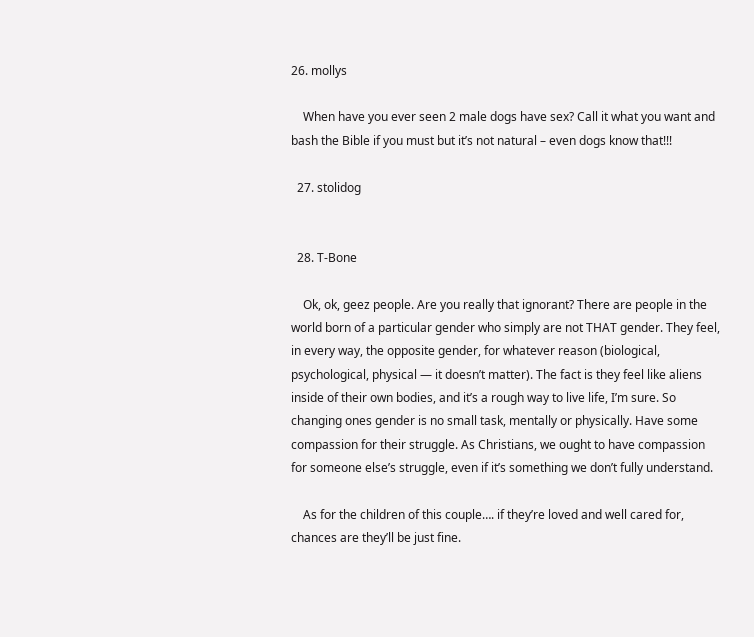26. mollys

    When have you ever seen 2 male dogs have sex? Call it what you want and bash the Bible if you must but it’s not natural – even dogs know that!!!

  27. stolidog


  28. T-Bone

    Ok, ok, geez people. Are you really that ignorant? There are people in the world born of a particular gender who simply are not THAT gender. They feel, in every way, the opposite gender, for whatever reason (biological, psychological, physical — it doesn’t matter). The fact is they feel like aliens inside of their own bodies, and it’s a rough way to live life, I’m sure. So changing ones gender is no small task, mentally or physically. Have some compassion for their struggle. As Christians, we ought to have compassion for someone else’s struggle, even if it’s something we don’t fully understand.

    As for the children of this couple…. if they’re loved and well cared for, chances are they’ll be just fine.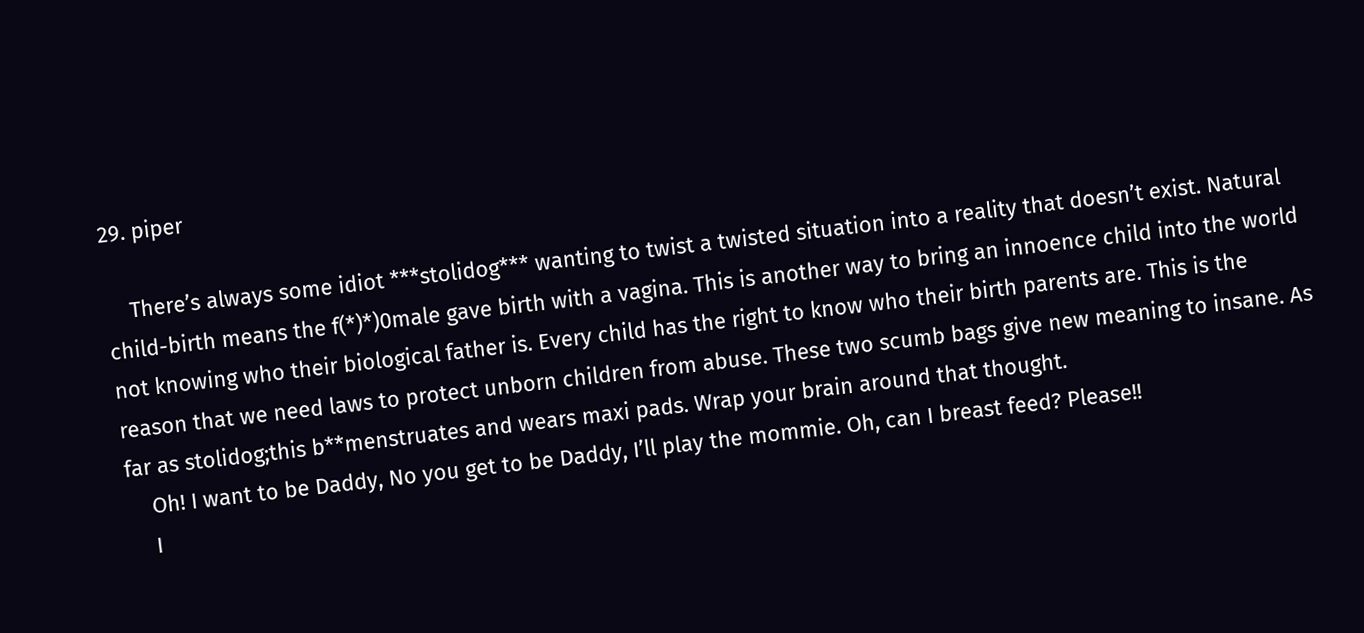29. piper

    There’s always some idiot ***stolidog*** wanting to twist a twisted situation into a reality that doesn’t exist. Natural child-birth means the f(*)*)0male gave birth with a vagina. This is another way to bring an innoence child into the world not knowing who their biological father is. Every child has the right to know who their birth parents are. This is the reason that we need laws to protect unborn children from abuse. These two scumb bags give new meaning to insane. As far as stolidog;this b**menstruates and wears maxi pads. Wrap your brain around that thought.
    Oh! I want to be Daddy, No you get to be Daddy, I’ll play the mommie. Oh, can I breast feed? Please!!
    I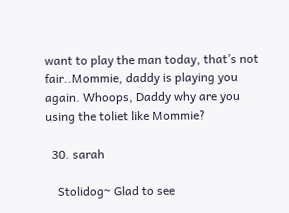want to play the man today, that’s not fair..Mommie, daddy is playing you again. Whoops, Daddy why are you using the toliet like Mommie?

  30. sarah

    Stolidog~ Glad to see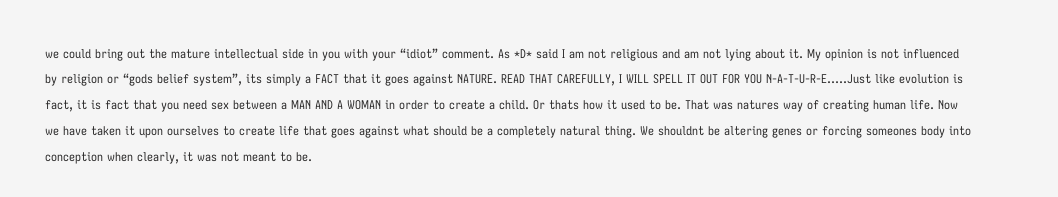we could bring out the mature intellectual side in you with your “idiot” comment. As *D* said I am not religious and am not lying about it. My opinion is not influenced by religion or “gods belief system”, its simply a FACT that it goes against NATURE. READ THAT CAREFULLY, I WILL SPELL IT OUT FOR YOU N-A-T-U-R-E…..Just like evolution is fact, it is fact that you need sex between a MAN AND A WOMAN in order to create a child. Or thats how it used to be. That was natures way of creating human life. Now we have taken it upon ourselves to create life that goes against what should be a completely natural thing. We shouldnt be altering genes or forcing someones body into conception when clearly, it was not meant to be.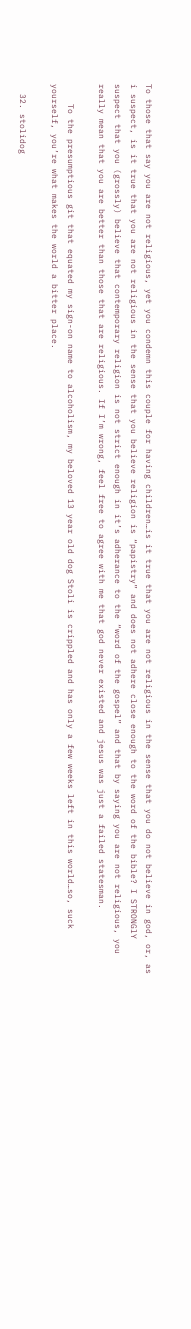To those that say you are not religious, yet you condemn this couple for having children…is it true that you are not religious in the sense that you do not believe in god, or, as i suspect, is it true that you are not religious in the sense that you believe religion is “papistry” and does not adhere close enough to the word of the bible? I STRONGlY suspect that you (grossly) believe that contemporary religion is not strict enough in it’s adherance to the “word of the gospel” and that by saying you are not religious, you really mean that you are better than those that are religious. If I’m wrong, feel free to agree with me that god never existed and jesus was just a failed statesman.

    To the presumptious git that equated my sign-on name to alcoholism, my beloved 13 year old dog Stoli is crippled and has only a few weeks left in this world…so, suck yourself, you’re what makes the world a bitter place.

  32. stolidog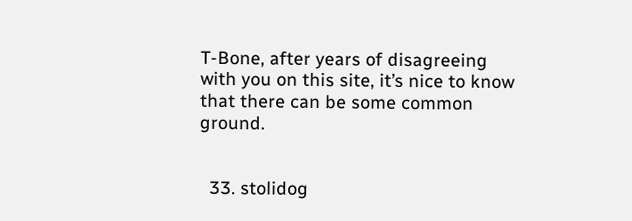T-Bone, after years of disagreeing with you on this site, it’s nice to know that there can be some common ground.


  33. stolidog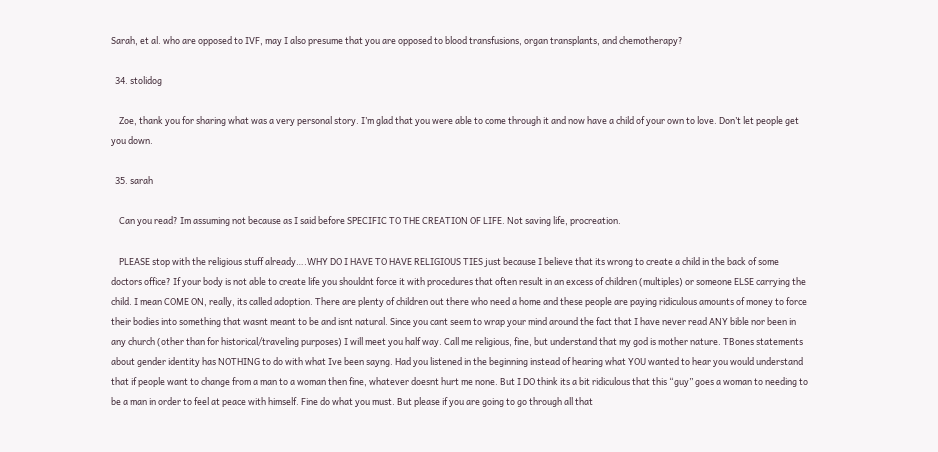Sarah, et al. who are opposed to IVF, may I also presume that you are opposed to blood transfusions, organ transplants, and chemotherapy?

  34. stolidog

    Zoe, thank you for sharing what was a very personal story. I’m glad that you were able to come through it and now have a child of your own to love. Don’t let people get you down.

  35. sarah

    Can you read? Im assuming not because as I said before SPECIFIC TO THE CREATION OF LIFE. Not saving life, procreation.

    PLEASE stop with the religious stuff already….WHY DO I HAVE TO HAVE RELIGIOUS TIES just because I believe that its wrong to create a child in the back of some doctors office? If your body is not able to create life you shouldnt force it with procedures that often result in an excess of children (multiples) or someone ELSE carrying the child. I mean COME ON, really, its called adoption. There are plenty of children out there who need a home and these people are paying ridiculous amounts of money to force their bodies into something that wasnt meant to be and isnt natural. Since you cant seem to wrap your mind around the fact that I have never read ANY bible nor been in any church (other than for historical/traveling purposes) I will meet you half way. Call me religious, fine, but understand that my god is mother nature. TBones statements about gender identity has NOTHING to do with what Ive been sayng. Had you listened in the beginning instead of hearing what YOU wanted to hear you would understand that if people want to change from a man to a woman then fine, whatever doesnt hurt me none. But I DO think its a bit ridiculous that this “guy” goes a woman to needing to be a man in order to feel at peace with himself. Fine do what you must. But please if you are going to go through all that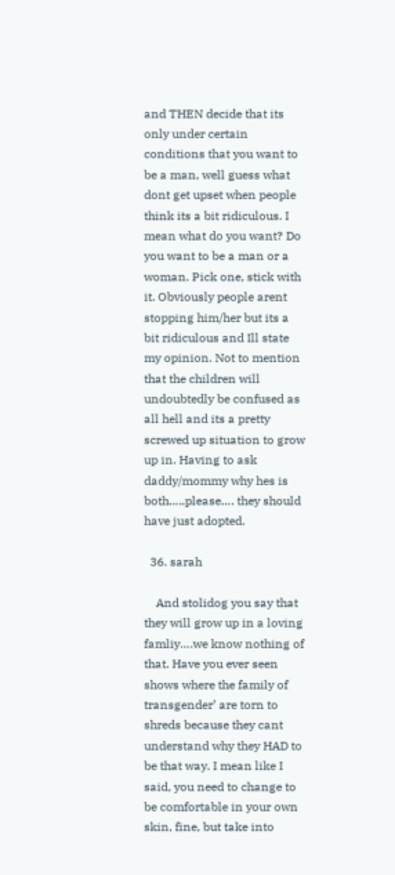and THEN decide that its only under certain conditions that you want to be a man, well guess what dont get upset when people think its a bit ridiculous. I mean what do you want? Do you want to be a man or a woman. Pick one, stick with it. Obviously people arent stopping him/her but its a bit ridiculous and Ill state my opinion. Not to mention that the children will undoubtedly be confused as all hell and its a pretty screwed up situation to grow up in. Having to ask daddy/mommy why hes is both…..please…. they should have just adopted.

  36. sarah

    And stolidog you say that they will grow up in a loving famliy….we know nothing of that. Have you ever seen shows where the family of transgender’ are torn to shreds because they cant understand why they HAD to be that way. I mean like I said, you need to change to be comfortable in your own skin, fine, but take into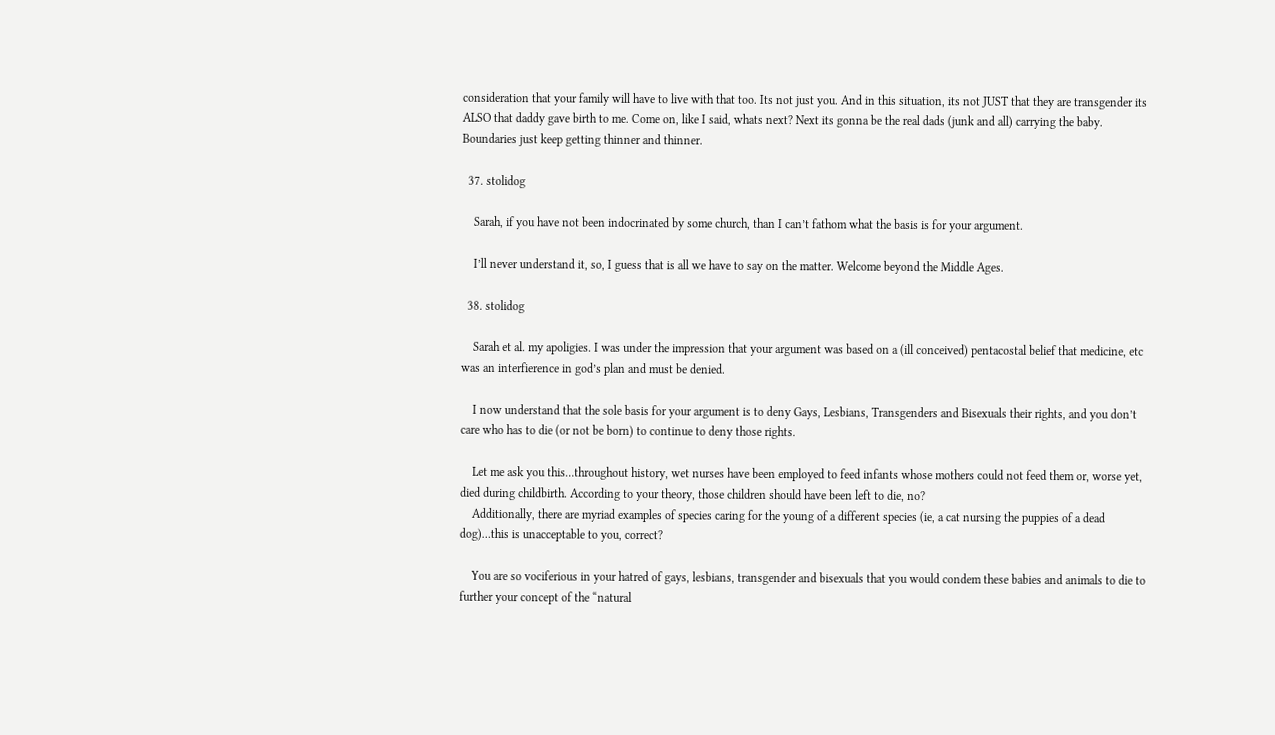consideration that your family will have to live with that too. Its not just you. And in this situation, its not JUST that they are transgender its ALSO that daddy gave birth to me. Come on, like I said, whats next? Next its gonna be the real dads (junk and all) carrying the baby. Boundaries just keep getting thinner and thinner.

  37. stolidog

    Sarah, if you have not been indocrinated by some church, than I can’t fathom what the basis is for your argument.

    I’ll never understand it, so, I guess that is all we have to say on the matter. Welcome beyond the Middle Ages.

  38. stolidog

    Sarah et al. my apoligies. I was under the impression that your argument was based on a (ill conceived) pentacostal belief that medicine, etc was an interfierence in god’s plan and must be denied.

    I now understand that the sole basis for your argument is to deny Gays, Lesbians, Transgenders and Bisexuals their rights, and you don’t care who has to die (or not be born) to continue to deny those rights.

    Let me ask you this…throughout history, wet nurses have been employed to feed infants whose mothers could not feed them or, worse yet, died during childbirth. According to your theory, those children should have been left to die, no?
    Additionally, there are myriad examples of species caring for the young of a different species (ie, a cat nursing the puppies of a dead dog)…this is unacceptable to you, correct?

    You are so vociferious in your hatred of gays, lesbians, transgender and bisexuals that you would condem these babies and animals to die to further your concept of the “natural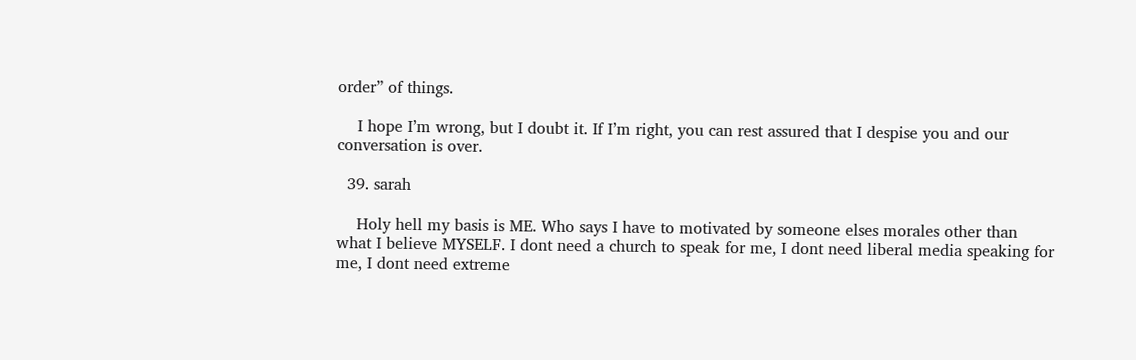order” of things.

    I hope I’m wrong, but I doubt it. If I’m right, you can rest assured that I despise you and our conversation is over.

  39. sarah

    Holy hell my basis is ME. Who says I have to motivated by someone elses morales other than what I believe MYSELF. I dont need a church to speak for me, I dont need liberal media speaking for me, I dont need extreme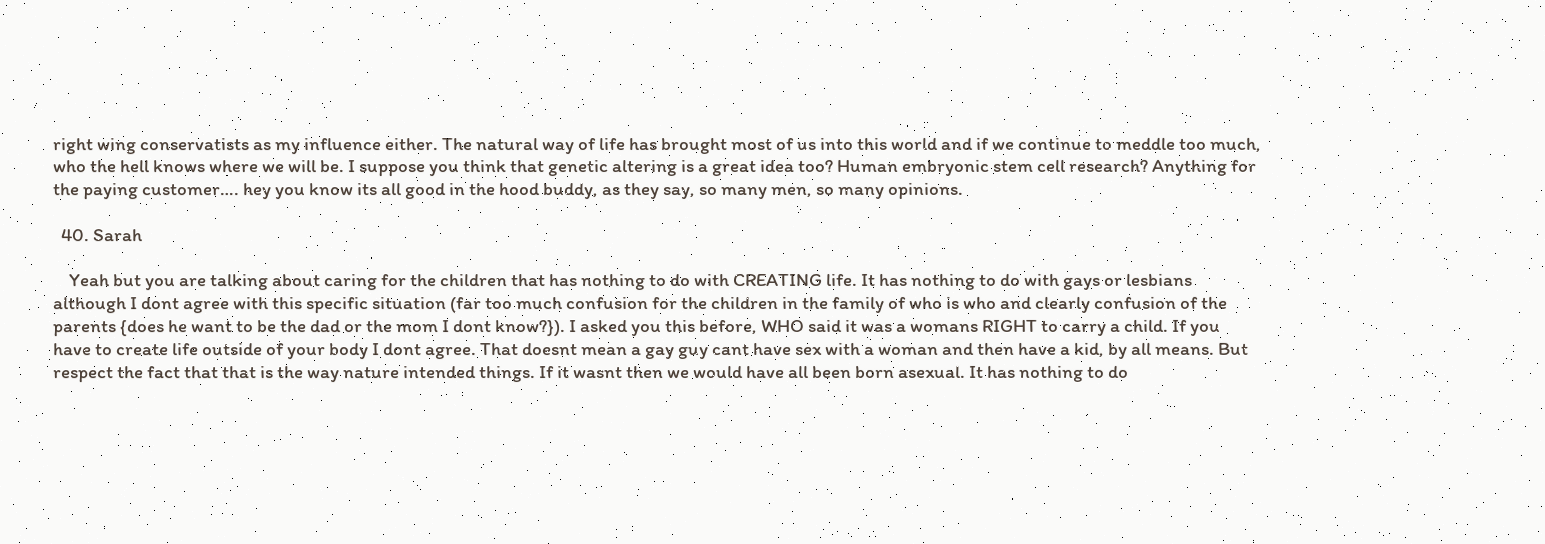right wing conservatists as my influence either. The natural way of life has brought most of us into this world and if we continue to meddle too much, who the hell knows where we will be. I suppose you think that genetic altering is a great idea too? Human embryonic stem cell research? Anything for the paying customer…. hey you know its all good in the hood buddy, as they say, so many men, so many opinions.

  40. Sarah

    Yeah but you are talking about caring for the children that has nothing to do with CREATING life. It has nothing to do with gays or lesbians although I dont agree with this specific situation (far too much confusion for the children in the family of who is who and clearly confusion of the parents {does he want to be the dad or the mom I dont know?}). I asked you this before, WHO said it was a womans RIGHT to carry a child. If you have to create life outside of your body I dont agree. That doesnt mean a gay guy cant have sex with a woman and then have a kid, by all means. But respect the fact that that is the way nature intended things. If it wasnt then we would have all been born asexual. It has nothing to do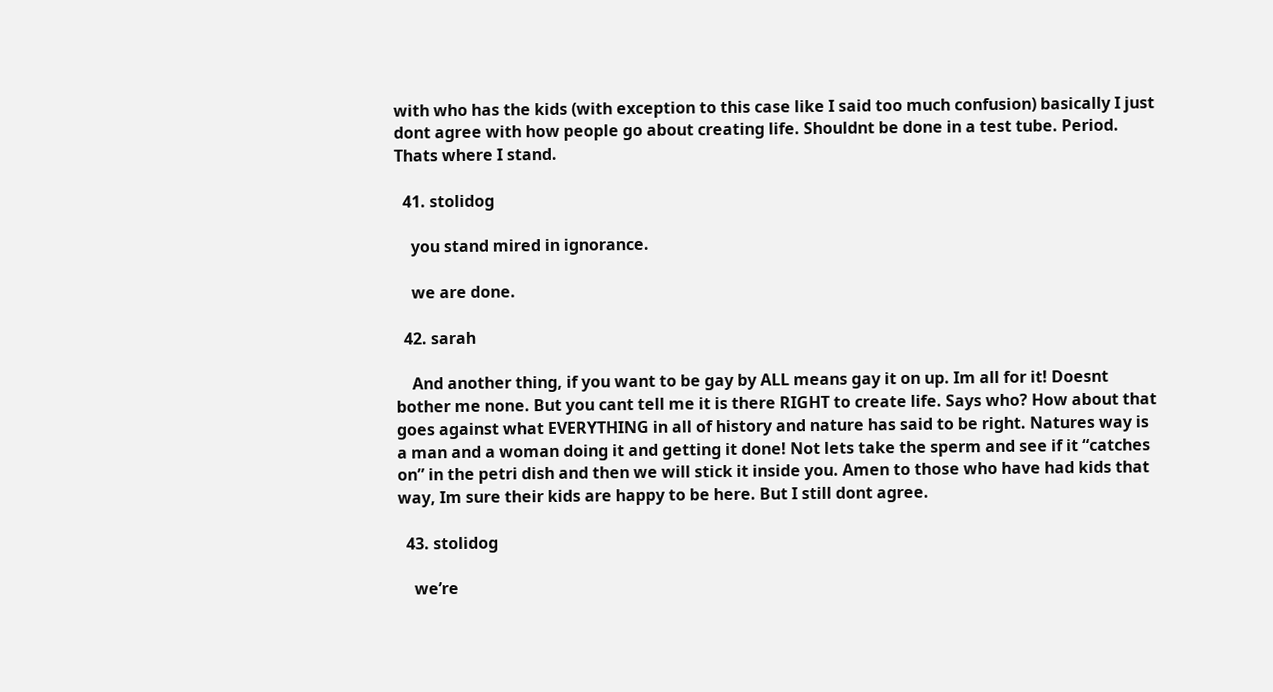with who has the kids (with exception to this case like I said too much confusion) basically I just dont agree with how people go about creating life. Shouldnt be done in a test tube. Period. Thats where I stand.

  41. stolidog

    you stand mired in ignorance.

    we are done.

  42. sarah

    And another thing, if you want to be gay by ALL means gay it on up. Im all for it! Doesnt bother me none. But you cant tell me it is there RIGHT to create life. Says who? How about that goes against what EVERYTHING in all of history and nature has said to be right. Natures way is a man and a woman doing it and getting it done! Not lets take the sperm and see if it “catches on” in the petri dish and then we will stick it inside you. Amen to those who have had kids that way, Im sure their kids are happy to be here. But I still dont agree.

  43. stolidog

    we’re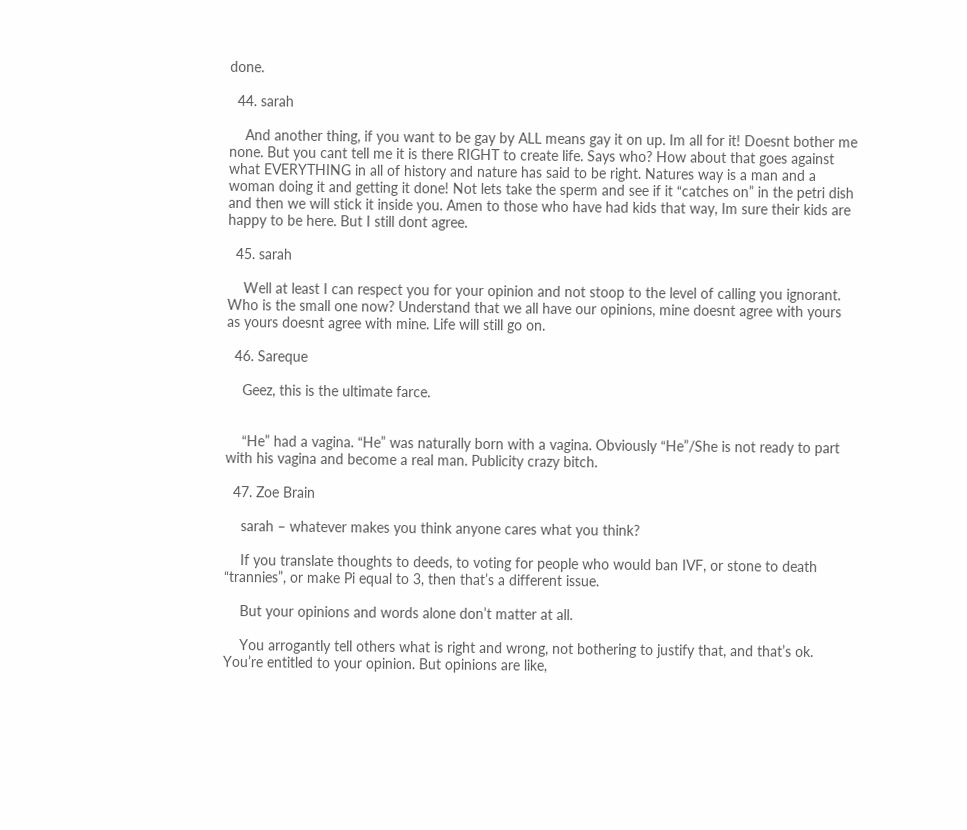done.

  44. sarah

    And another thing, if you want to be gay by ALL means gay it on up. Im all for it! Doesnt bother me none. But you cant tell me it is there RIGHT to create life. Says who? How about that goes against what EVERYTHING in all of history and nature has said to be right. Natures way is a man and a woman doing it and getting it done! Not lets take the sperm and see if it “catches on” in the petri dish and then we will stick it inside you. Amen to those who have had kids that way, Im sure their kids are happy to be here. But I still dont agree.

  45. sarah

    Well at least I can respect you for your opinion and not stoop to the level of calling you ignorant. Who is the small one now? Understand that we all have our opinions, mine doesnt agree with yours as yours doesnt agree with mine. Life will still go on.

  46. Sareque

    Geez, this is the ultimate farce.


    “He” had a vagina. “He” was naturally born with a vagina. Obviously “He”/She is not ready to part with his vagina and become a real man. Publicity crazy bitch.

  47. Zoe Brain

    sarah – whatever makes you think anyone cares what you think?

    If you translate thoughts to deeds, to voting for people who would ban IVF, or stone to death “trannies”, or make Pi equal to 3, then that’s a different issue.

    But your opinions and words alone don’t matter at all.

    You arrogantly tell others what is right and wrong, not bothering to justify that, and that’s ok. You’re entitled to your opinion. But opinions are like,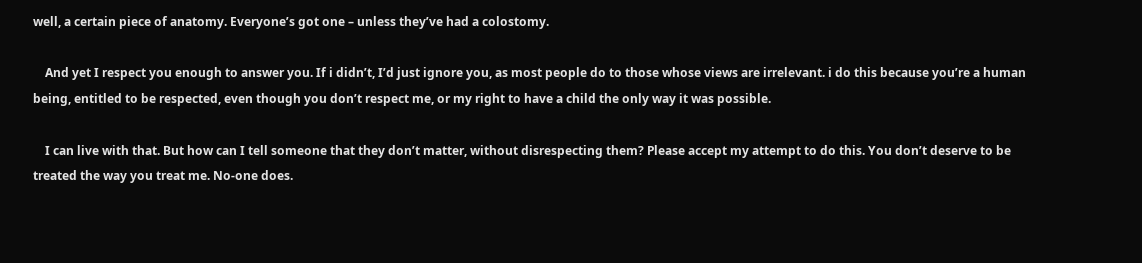well, a certain piece of anatomy. Everyone’s got one – unless they’ve had a colostomy.

    And yet I respect you enough to answer you. If i didn’t, I’d just ignore you, as most people do to those whose views are irrelevant. i do this because you’re a human being, entitled to be respected, even though you don’t respect me, or my right to have a child the only way it was possible.

    I can live with that. But how can I tell someone that they don’t matter, without disrespecting them? Please accept my attempt to do this. You don’t deserve to be treated the way you treat me. No-one does.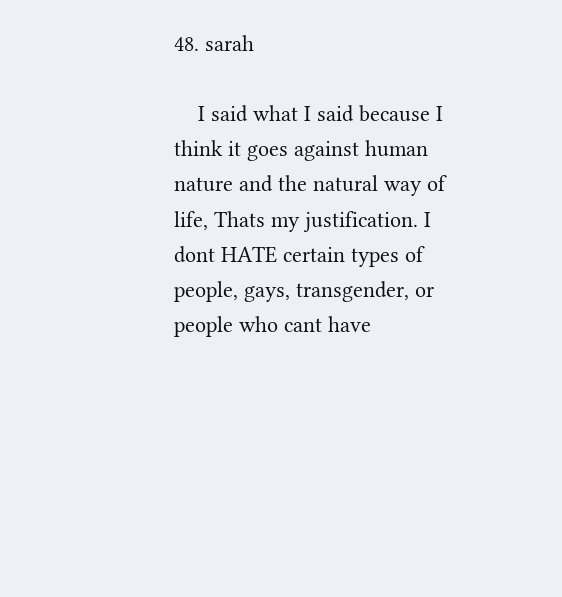48. sarah

    I said what I said because I think it goes against human nature and the natural way of life, Thats my justification. I dont HATE certain types of people, gays, transgender, or people who cant have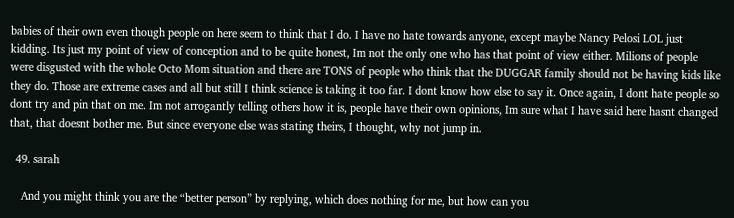babies of their own even though people on here seem to think that I do. I have no hate towards anyone, except maybe Nancy Pelosi LOL just kidding. Its just my point of view of conception and to be quite honest, Im not the only one who has that point of view either. Milions of people were disgusted with the whole Octo Mom situation and there are TONS of people who think that the DUGGAR family should not be having kids like they do. Those are extreme cases and all but still I think science is taking it too far. I dont know how else to say it. Once again, I dont hate people so dont try and pin that on me. Im not arrogantly telling others how it is, people have their own opinions, Im sure what I have said here hasnt changed that, that doesnt bother me. But since everyone else was stating theirs, I thought, why not jump in.

  49. sarah

    And you might think you are the “better person” by replying, which does nothing for me, but how can you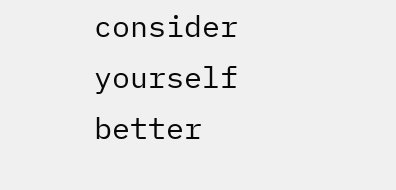consider yourself better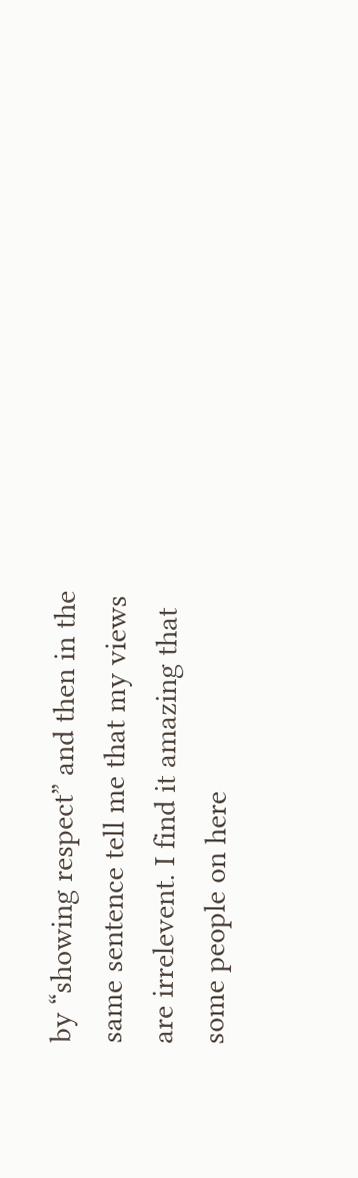by “showing respect” and then in the same sentence tell me that my views are irrelevent. I find it amazing that some people on here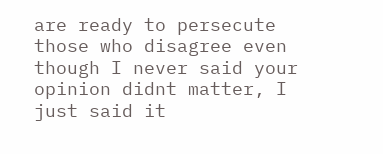are ready to persecute those who disagree even though I never said your opinion didnt matter, I just said it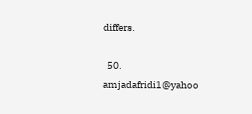differs.

  50. amjadafridi1@yahoo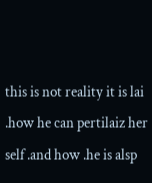this is not reality it is lai .how he can pertilaiz her self .and how .he is alsp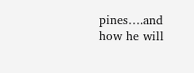pines….and how he will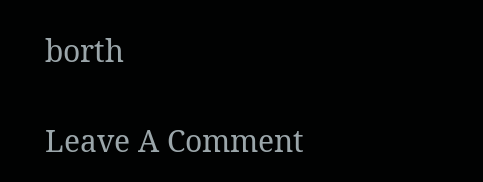borth

Leave A Comment